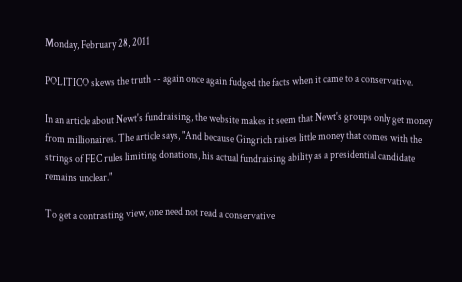Monday, February 28, 2011

POLITICO skews the truth -- again once again fudged the facts when it came to a conservative.

In an article about Newt's fundraising, the website makes it seem that Newt's groups only get money from millionaires. The article says, "And because Gingrich raises little money that comes with the strings of FEC rules limiting donations, his actual fundraising ability as a presidential candidate remains unclear."

To get a contrasting view, one need not read a conservative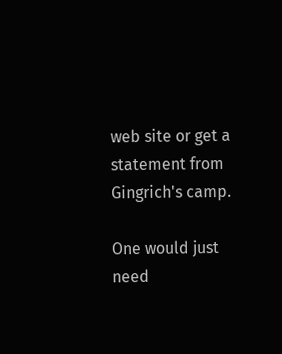web site or get a statement from Gingrich's camp.

One would just need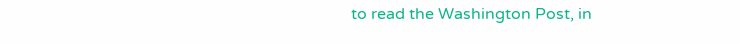to read the Washington Post, in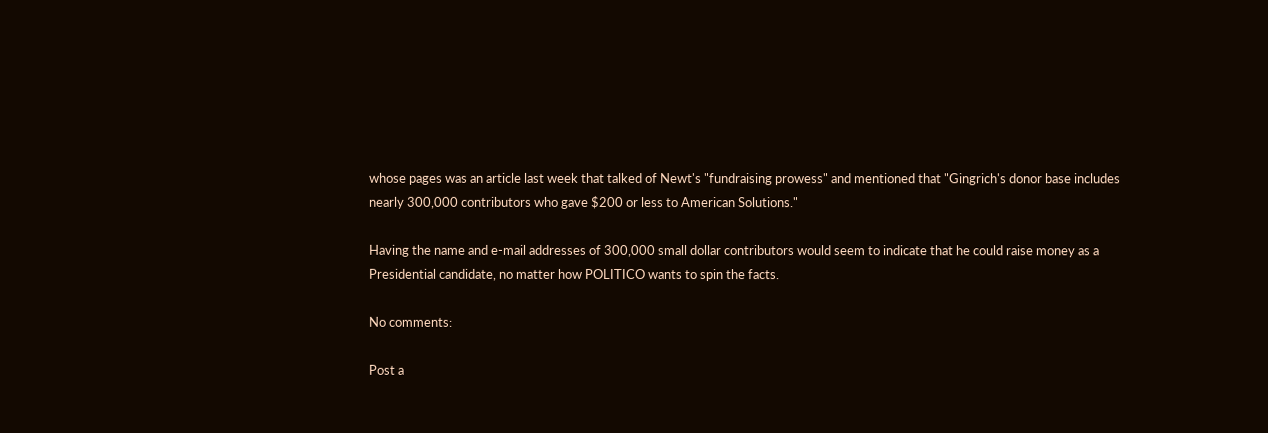whose pages was an article last week that talked of Newt's "fundraising prowess" and mentioned that "Gingrich's donor base includes nearly 300,000 contributors who gave $200 or less to American Solutions."

Having the name and e-mail addresses of 300,000 small dollar contributors would seem to indicate that he could raise money as a Presidential candidate, no matter how POLITICO wants to spin the facts.

No comments:

Post a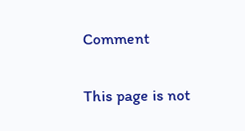Comment

This page is not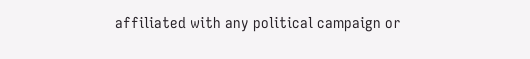affiliated with any political campaign or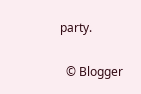party.

  © Blogger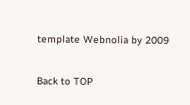template Webnolia by 2009

Back to TOP